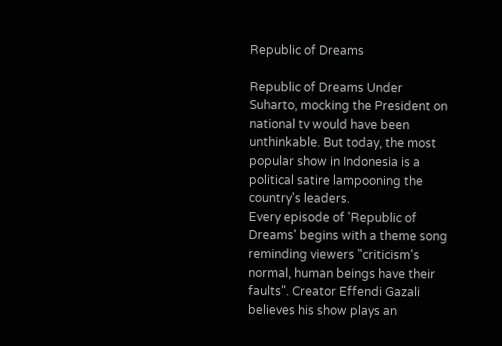Republic of Dreams

Republic of Dreams Under Suharto, mocking the President on national tv would have been unthinkable. But today, the most popular show in Indonesia is a political satire lampooning the country's leaders.
Every episode of 'Republic of Dreams' begins with a theme song reminding viewers "criticism's normal, human beings have their faults". Creator Effendi Gazali believes his show plays an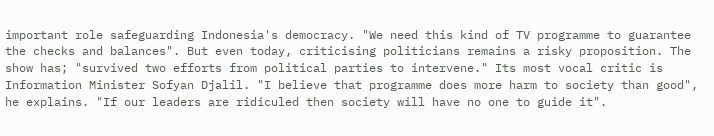important role safeguarding Indonesia's democracy. "We need this kind of TV programme to guarantee the checks and balances". But even today, criticising politicians remains a risky proposition. The show has; "survived two efforts from political parties to intervene." Its most vocal critic is Information Minister Sofyan Djalil. "I believe that programme does more harm to society than good", he explains. "If our leaders are ridiculed then society will have no one to guide it".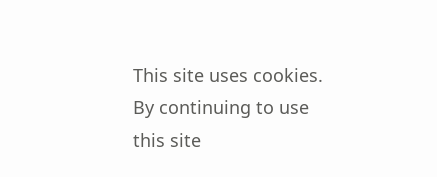This site uses cookies. By continuing to use this site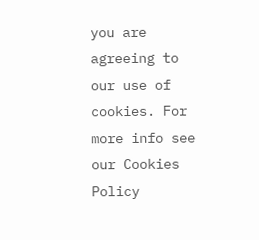you are agreeing to our use of cookies. For more info see our Cookies Policy